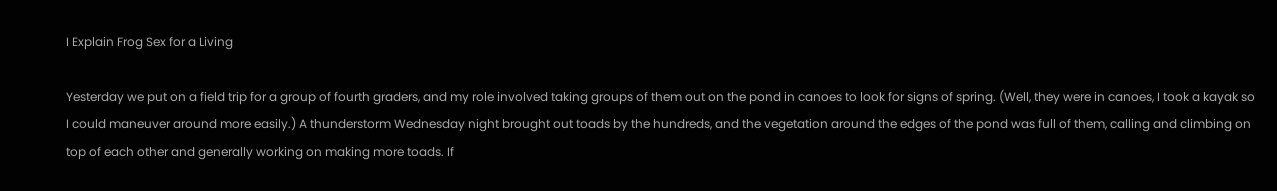I Explain Frog Sex for a Living

Yesterday we put on a field trip for a group of fourth graders, and my role involved taking groups of them out on the pond in canoes to look for signs of spring. (Well, they were in canoes, I took a kayak so I could maneuver around more easily.) A thunderstorm Wednesday night brought out toads by the hundreds, and the vegetation around the edges of the pond was full of them, calling and climbing on top of each other and generally working on making more toads. If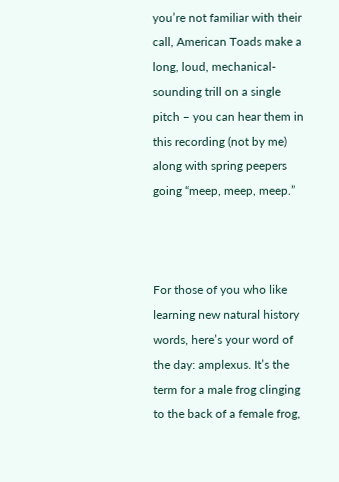you’re not familiar with their call, American Toads make a long, loud, mechanical-sounding trill on a single pitch – you can hear them in this recording (not by me) along with spring peepers going “meep, meep, meep.”



For those of you who like learning new natural history words, here’s your word of the day: amplexus. It’s the term for a male frog clinging to the back of a female frog,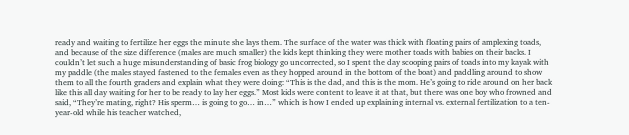ready and waiting to fertilize her eggs the minute she lays them. The surface of the water was thick with floating pairs of amplexing toads, and because of the size difference (males are much smaller) the kids kept thinking they were mother toads with babies on their backs. I couldn’t let such a huge misunderstanding of basic frog biology go uncorrected, so I spent the day scooping pairs of toads into my kayak with my paddle (the males stayed fastened to the females even as they hopped around in the bottom of the boat) and paddling around to show them to all the fourth graders and explain what they were doing: “This is the dad, and this is the mom. He’s going to ride around on her back like this all day waiting for her to be ready to lay her eggs.” Most kids were content to leave it at that, but there was one boy who frowned and said, “They’re mating, right? His sperm… is going to go… in…” which is how I ended up explaining internal vs. external fertilization to a ten-year-old while his teacher watched,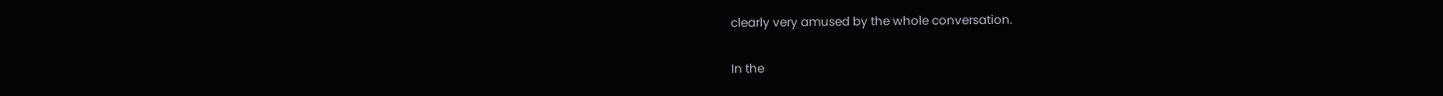clearly very amused by the whole conversation.

In the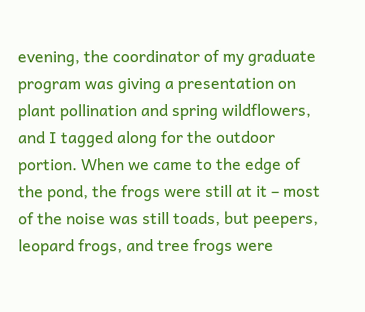evening, the coordinator of my graduate program was giving a presentation on plant pollination and spring wildflowers, and I tagged along for the outdoor portion. When we came to the edge of the pond, the frogs were still at it – most of the noise was still toads, but peepers, leopard frogs, and tree frogs were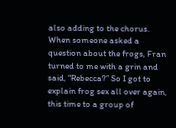also adding to the chorus. When someone asked a question about the frogs, Fran turned to me with a grin and said, “Rebecca?” So I got to explain frog sex all over again, this time to a group of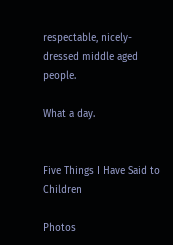respectable, nicely-dressed middle aged people.

What a day.


Five Things I Have Said to Children

Photos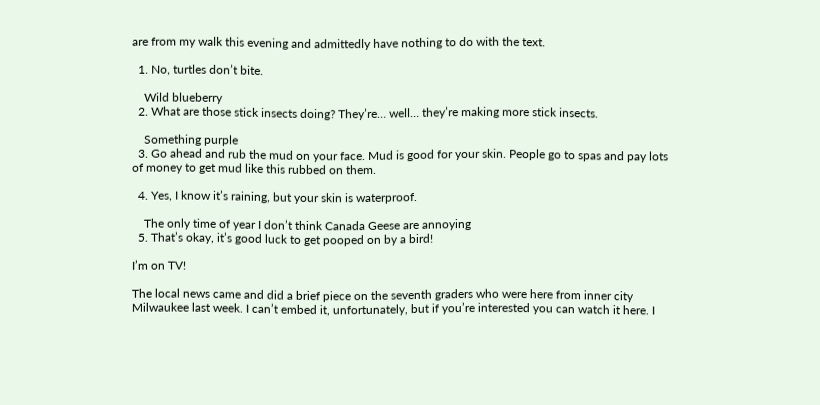are from my walk this evening and admittedly have nothing to do with the text.

  1. No, turtles don’t bite.

    Wild blueberry
  2. What are those stick insects doing? They’re… well… they’re making more stick insects.

    Something purple
  3. Go ahead and rub the mud on your face. Mud is good for your skin. People go to spas and pay lots of money to get mud like this rubbed on them.

  4. Yes, I know it’s raining, but your skin is waterproof.

    The only time of year I don’t think Canada Geese are annoying
  5. That’s okay, it’s good luck to get pooped on by a bird!

I’m on TV!

The local news came and did a brief piece on the seventh graders who were here from inner city Milwaukee last week. I can’t embed it, unfortunately, but if you’re interested you can watch it here. I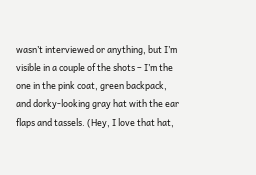wasn’t interviewed or anything, but I’m visible in a couple of the shots – I’m the one in the pink coat, green backpack, and dorky-looking gray hat with the ear flaps and tassels. (Hey, I love that hat,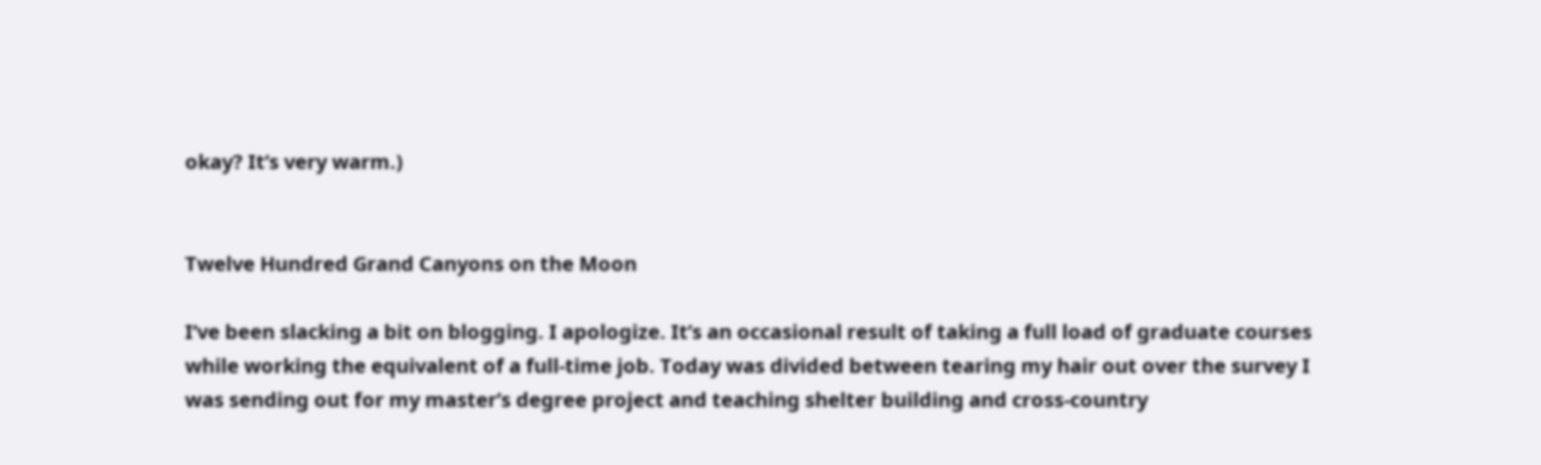okay? It’s very warm.)


Twelve Hundred Grand Canyons on the Moon

I’ve been slacking a bit on blogging. I apologize. It’s an occasional result of taking a full load of graduate courses while working the equivalent of a full-time job. Today was divided between tearing my hair out over the survey I was sending out for my master’s degree project and teaching shelter building and cross-country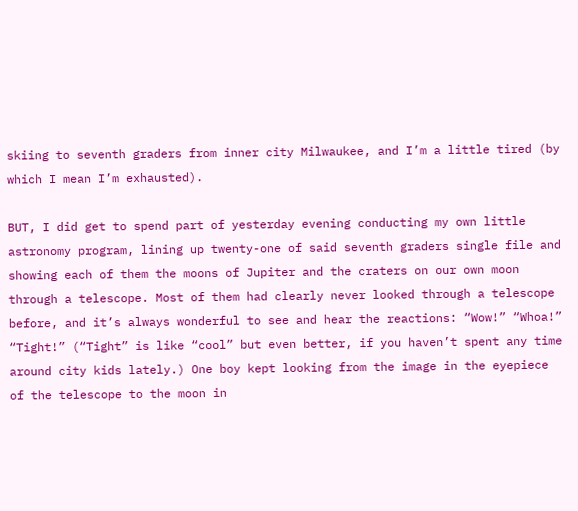skiing to seventh graders from inner city Milwaukee, and I’m a little tired (by which I mean I’m exhausted).

BUT, I did get to spend part of yesterday evening conducting my own little astronomy program, lining up twenty-one of said seventh graders single file and showing each of them the moons of Jupiter and the craters on our own moon through a telescope. Most of them had clearly never looked through a telescope before, and it’s always wonderful to see and hear the reactions: “Wow!” “Whoa!” “Tight!” (“Tight” is like “cool” but even better, if you haven’t spent any time around city kids lately.) One boy kept looking from the image in the eyepiece of the telescope to the moon in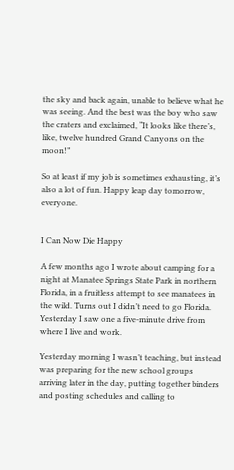the sky and back again, unable to believe what he was seeing. And the best was the boy who saw the craters and exclaimed, “It looks like there’s, like, twelve hundred Grand Canyons on the moon!”

So at least if my job is sometimes exhausting, it’s also a lot of fun. Happy leap day tomorrow, everyone.


I Can Now Die Happy

A few months ago I wrote about camping for a night at Manatee Springs State Park in northern Florida, in a fruitless attempt to see manatees in the wild. Turns out I didn’t need to go Florida.  Yesterday I saw one a five-minute drive from where I live and work.

Yesterday morning I wasn’t teaching, but instead was preparing for the new school groups arriving later in the day, putting together binders and posting schedules and calling to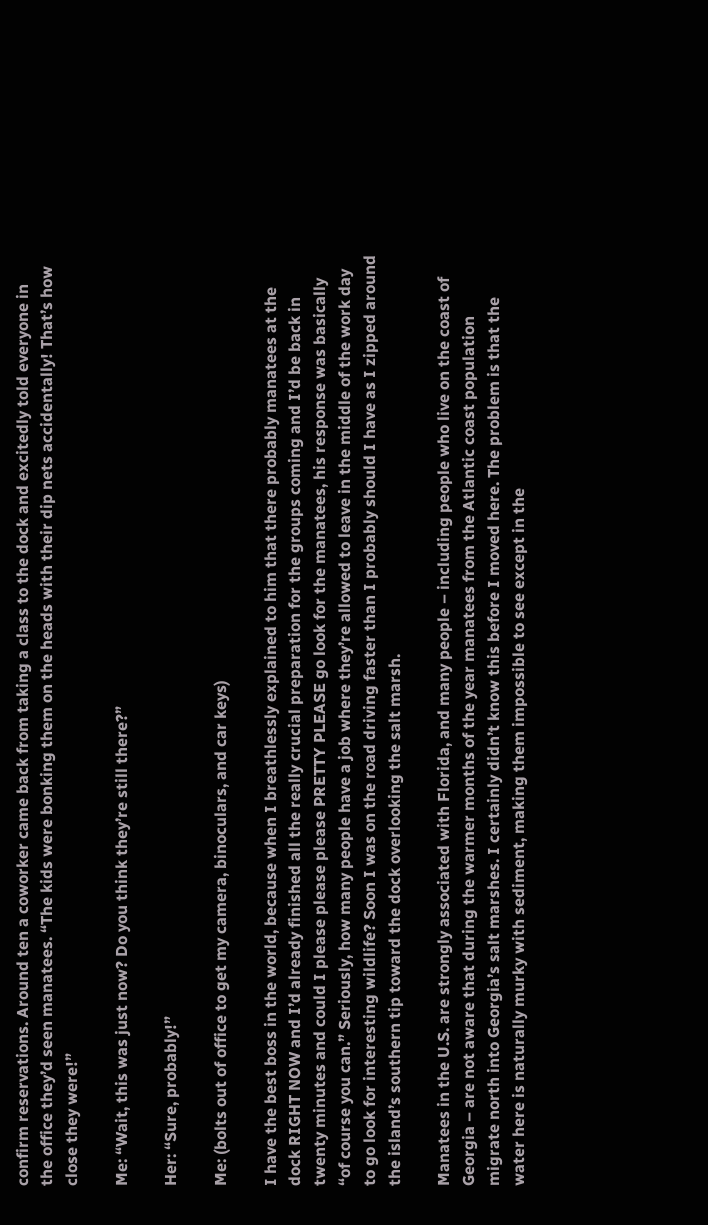confirm reservations. Around ten a coworker came back from taking a class to the dock and excitedly told everyone in the office they’d seen manatees. “The kids were bonking them on the heads with their dip nets accidentally! That’s how close they were!”

Me: “Wait, this was just now? Do you think they’re still there?”

Her: “Sure, probably!”

Me: (bolts out of office to get my camera, binoculars, and car keys)

I have the best boss in the world, because when I breathlessly explained to him that there probably manatees at the dock RIGHT NOW and I’d already finished all the really crucial preparation for the groups coming and I’d be back in twenty minutes and could I please please please PRETTY PLEASE go look for the manatees, his response was basically “of course you can.” Seriously, how many people have a job where they’re allowed to leave in the middle of the work day to go look for interesting wildlife? Soon I was on the road driving faster than I probably should I have as I zipped around the island’s southern tip toward the dock overlooking the salt marsh.

Manatees in the U.S. are strongly associated with Florida, and many people – including people who live on the coast of Georgia – are not aware that during the warmer months of the year manatees from the Atlantic coast population migrate north into Georgia’s salt marshes. I certainly didn’t know this before I moved here. The problem is that the water here is naturally murky with sediment, making them impossible to see except in the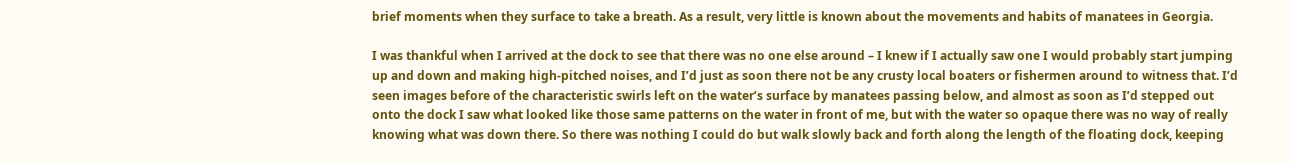brief moments when they surface to take a breath. As a result, very little is known about the movements and habits of manatees in Georgia.

I was thankful when I arrived at the dock to see that there was no one else around – I knew if I actually saw one I would probably start jumping up and down and making high-pitched noises, and I’d just as soon there not be any crusty local boaters or fishermen around to witness that. I’d seen images before of the characteristic swirls left on the water’s surface by manatees passing below, and almost as soon as I’d stepped out onto the dock I saw what looked like those same patterns on the water in front of me, but with the water so opaque there was no way of really knowing what was down there. So there was nothing I could do but walk slowly back and forth along the length of the floating dock, keeping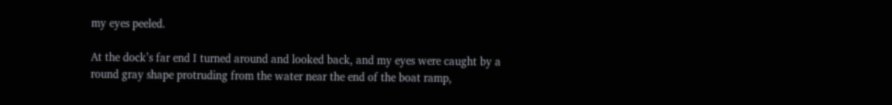my eyes peeled.

At the dock’s far end I turned around and looked back, and my eyes were caught by a round gray shape protruding from the water near the end of the boat ramp,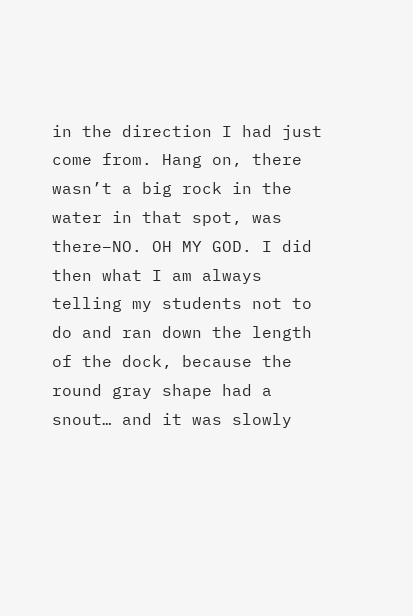in the direction I had just come from. Hang on, there wasn’t a big rock in the water in that spot, was there–NO. OH MY GOD. I did then what I am always telling my students not to do and ran down the length of the dock, because the round gray shape had a snout… and it was slowly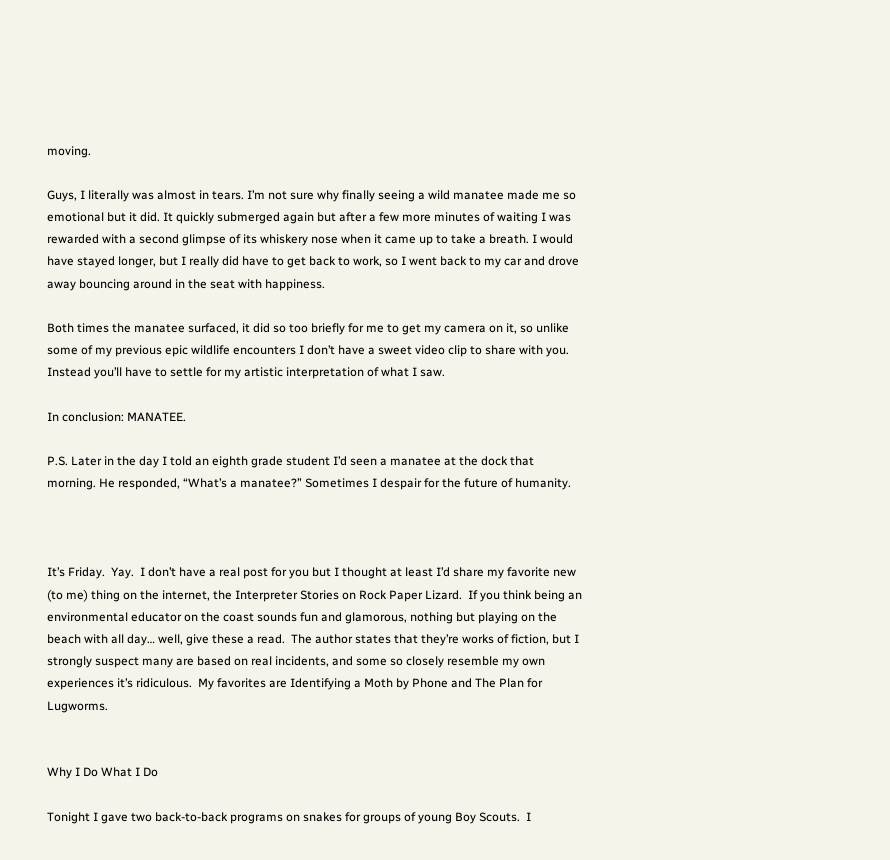moving.

Guys, I literally was almost in tears. I’m not sure why finally seeing a wild manatee made me so emotional but it did. It quickly submerged again but after a few more minutes of waiting I was rewarded with a second glimpse of its whiskery nose when it came up to take a breath. I would have stayed longer, but I really did have to get back to work, so I went back to my car and drove away bouncing around in the seat with happiness.

Both times the manatee surfaced, it did so too briefly for me to get my camera on it, so unlike some of my previous epic wildlife encounters I don’t have a sweet video clip to share with you. Instead you’ll have to settle for my artistic interpretation of what I saw.

In conclusion: MANATEE.

P.S. Later in the day I told an eighth grade student I’d seen a manatee at the dock that morning. He responded, “What’s a manatee?” Sometimes I despair for the future of humanity.



It’s Friday.  Yay.  I don’t have a real post for you but I thought at least I’d share my favorite new (to me) thing on the internet, the Interpreter Stories on Rock Paper Lizard.  If you think being an environmental educator on the coast sounds fun and glamorous, nothing but playing on the beach with all day… well, give these a read.  The author states that they’re works of fiction, but I strongly suspect many are based on real incidents, and some so closely resemble my own experiences it’s ridiculous.  My favorites are Identifying a Moth by Phone and The Plan for Lugworms.


Why I Do What I Do

Tonight I gave two back-to-back programs on snakes for groups of young Boy Scouts.  I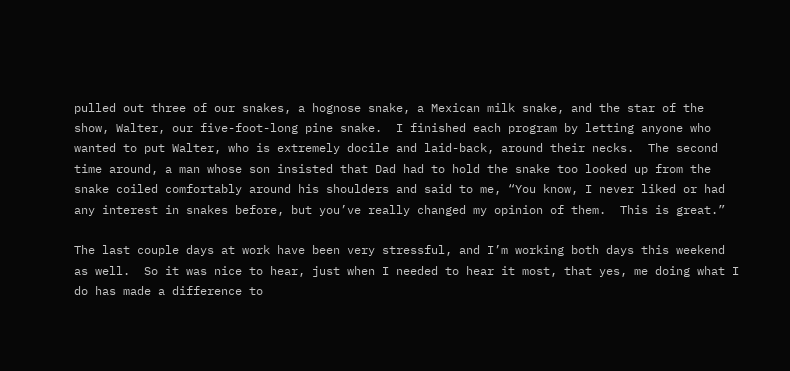pulled out three of our snakes, a hognose snake, a Mexican milk snake, and the star of the show, Walter, our five-foot-long pine snake.  I finished each program by letting anyone who wanted to put Walter, who is extremely docile and laid-back, around their necks.  The second time around, a man whose son insisted that Dad had to hold the snake too looked up from the snake coiled comfortably around his shoulders and said to me, “You know, I never liked or had any interest in snakes before, but you’ve really changed my opinion of them.  This is great.”

The last couple days at work have been very stressful, and I’m working both days this weekend as well.  So it was nice to hear, just when I needed to hear it most, that yes, me doing what I do has made a difference to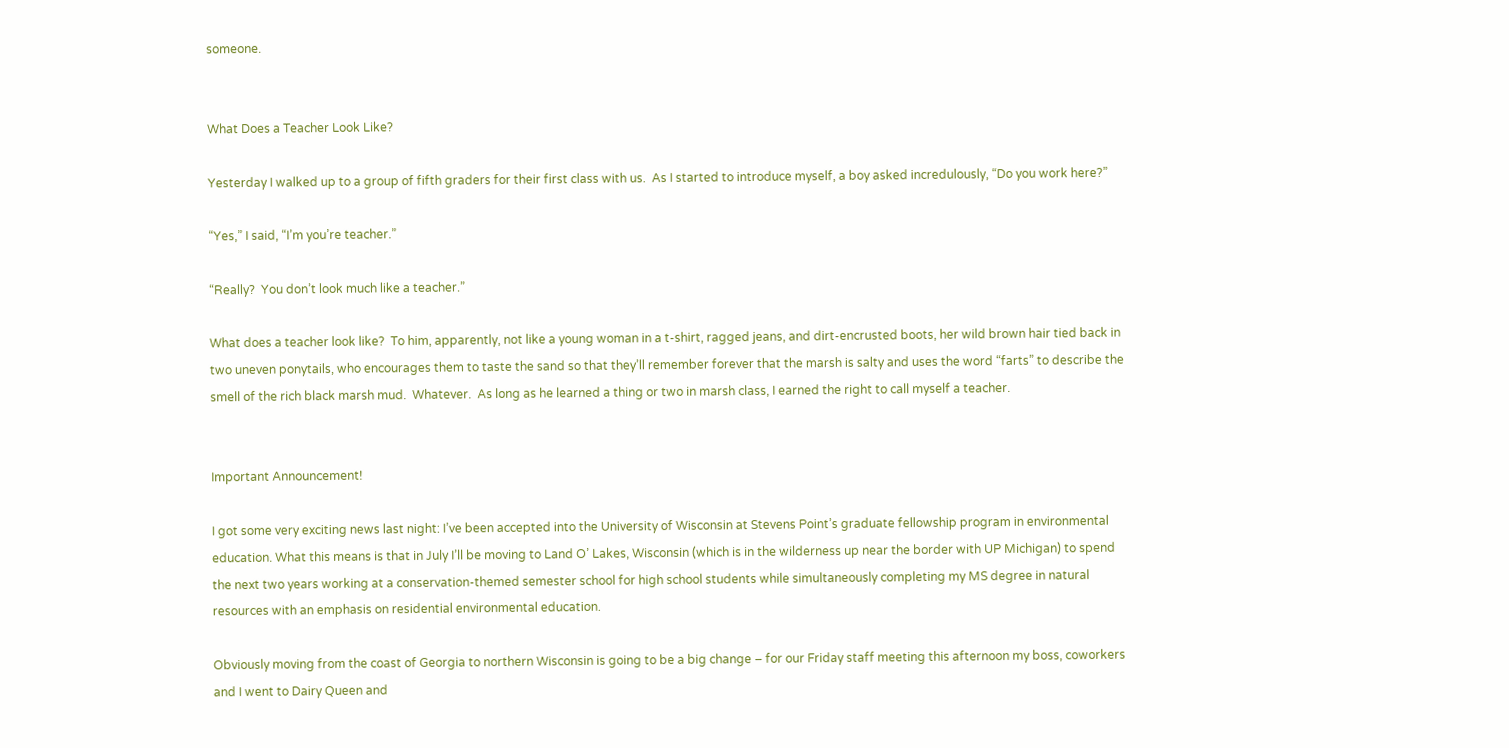someone.


What Does a Teacher Look Like?

Yesterday I walked up to a group of fifth graders for their first class with us.  As I started to introduce myself, a boy asked incredulously, “Do you work here?”

“Yes,” I said, “I’m you’re teacher.”

“Really?  You don’t look much like a teacher.”

What does a teacher look like?  To him, apparently, not like a young woman in a t-shirt, ragged jeans, and dirt-encrusted boots, her wild brown hair tied back in two uneven ponytails, who encourages them to taste the sand so that they’ll remember forever that the marsh is salty and uses the word “farts” to describe the smell of the rich black marsh mud.  Whatever.  As long as he learned a thing or two in marsh class, I earned the right to call myself a teacher.


Important Announcement!

I got some very exciting news last night: I’ve been accepted into the University of Wisconsin at Stevens Point’s graduate fellowship program in environmental education. What this means is that in July I’ll be moving to Land O’ Lakes, Wisconsin (which is in the wilderness up near the border with UP Michigan) to spend the next two years working at a conservation-themed semester school for high school students while simultaneously completing my MS degree in natural resources with an emphasis on residential environmental education.

Obviously moving from the coast of Georgia to northern Wisconsin is going to be a big change – for our Friday staff meeting this afternoon my boss, coworkers and I went to Dairy Queen and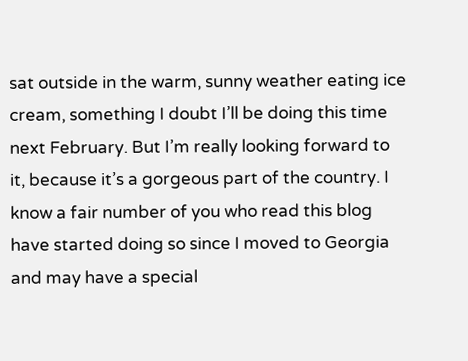sat outside in the warm, sunny weather eating ice cream, something I doubt I’ll be doing this time next February. But I’m really looking forward to it, because it’s a gorgeous part of the country. I know a fair number of you who read this blog have started doing so since I moved to Georgia and may have a special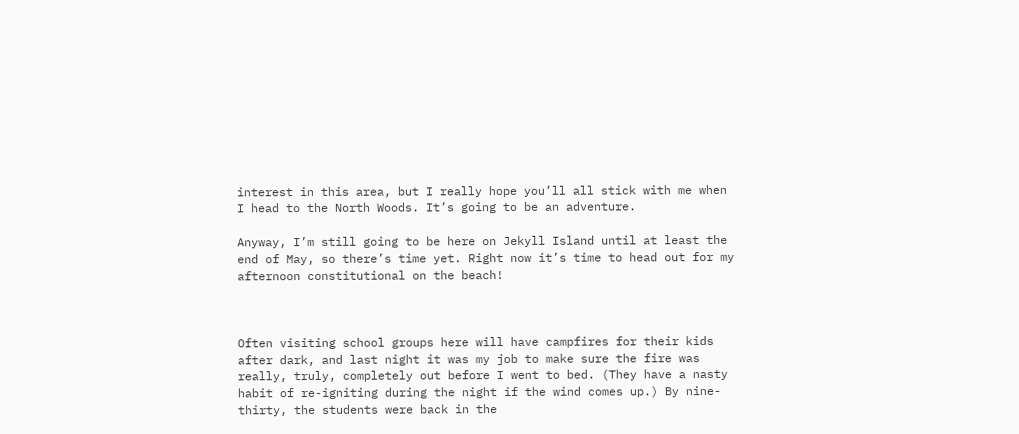interest in this area, but I really hope you’ll all stick with me when I head to the North Woods. It’s going to be an adventure.

Anyway, I’m still going to be here on Jekyll Island until at least the end of May, so there’s time yet. Right now it’s time to head out for my afternoon constitutional on the beach!



Often visiting school groups here will have campfires for their kids after dark, and last night it was my job to make sure the fire was really, truly, completely out before I went to bed. (They have a nasty habit of re-igniting during the night if the wind comes up.) By nine-thirty, the students were back in the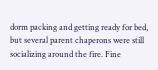dorm packing and getting ready for bed, but several parent chaperons were still socializing around the fire. Fine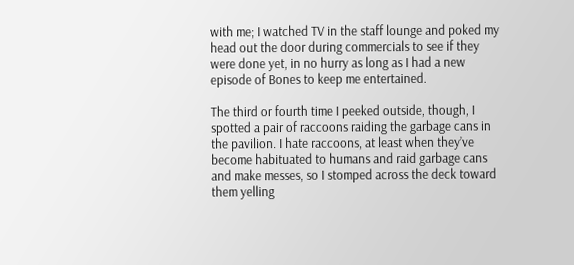with me; I watched TV in the staff lounge and poked my head out the door during commercials to see if they were done yet, in no hurry as long as I had a new episode of Bones to keep me entertained.

The third or fourth time I peeked outside, though, I spotted a pair of raccoons raiding the garbage cans in the pavilion. I hate raccoons, at least when they’ve become habituated to humans and raid garbage cans and make messes, so I stomped across the deck toward them yelling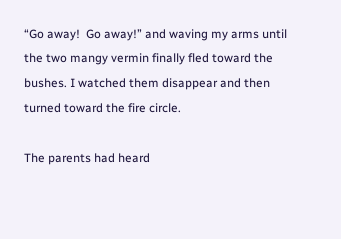“Go away!  Go away!” and waving my arms until the two mangy vermin finally fled toward the bushes. I watched them disappear and then turned toward the fire circle.

The parents had heard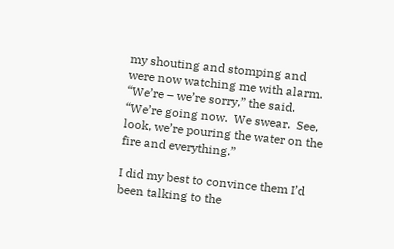my shouting and stomping and were now watching me with alarm.  “We’re – we’re sorry,” the said.  “We’re going now.  We swear.  See, look, we’re pouring the water on the fire and everything.”

I did my best to convince them I’d been talking to the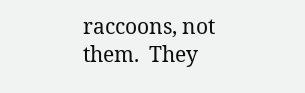raccoons, not them.  They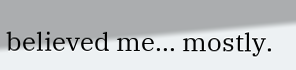believed me… mostly.